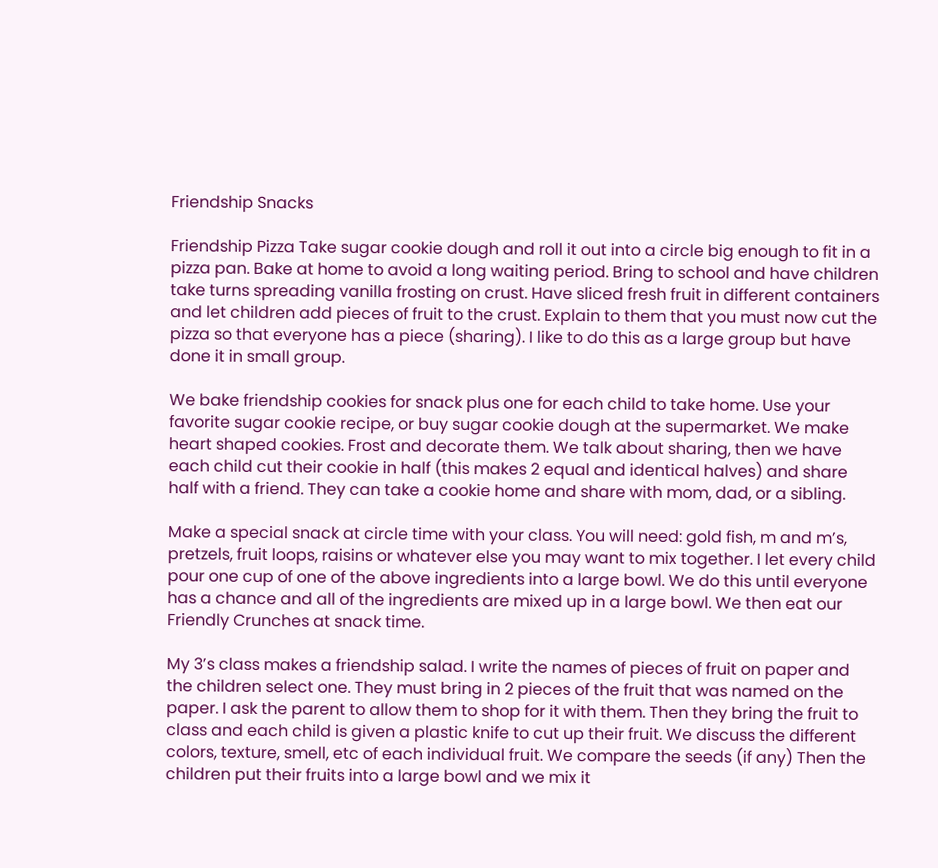Friendship Snacks

Friendship Pizza Take sugar cookie dough and roll it out into a circle big enough to fit in a pizza pan. Bake at home to avoid a long waiting period. Bring to school and have children take turns spreading vanilla frosting on crust. Have sliced fresh fruit in different containers and let children add pieces of fruit to the crust. Explain to them that you must now cut the pizza so that everyone has a piece (sharing). I like to do this as a large group but have done it in small group.

We bake friendship cookies for snack plus one for each child to take home. Use your favorite sugar cookie recipe, or buy sugar cookie dough at the supermarket. We make heart shaped cookies. Frost and decorate them. We talk about sharing, then we have each child cut their cookie in half (this makes 2 equal and identical halves) and share half with a friend. They can take a cookie home and share with mom, dad, or a sibling.

Make a special snack at circle time with your class. You will need: gold fish, m and m’s, pretzels, fruit loops, raisins or whatever else you may want to mix together. I let every child pour one cup of one of the above ingredients into a large bowl. We do this until everyone has a chance and all of the ingredients are mixed up in a large bowl. We then eat our Friendly Crunches at snack time.

My 3’s class makes a friendship salad. I write the names of pieces of fruit on paper and the children select one. They must bring in 2 pieces of the fruit that was named on the paper. I ask the parent to allow them to shop for it with them. Then they bring the fruit to class and each child is given a plastic knife to cut up their fruit. We discuss the different colors, texture, smell, etc of each individual fruit. We compare the seeds (if any) Then the children put their fruits into a large bowl and we mix it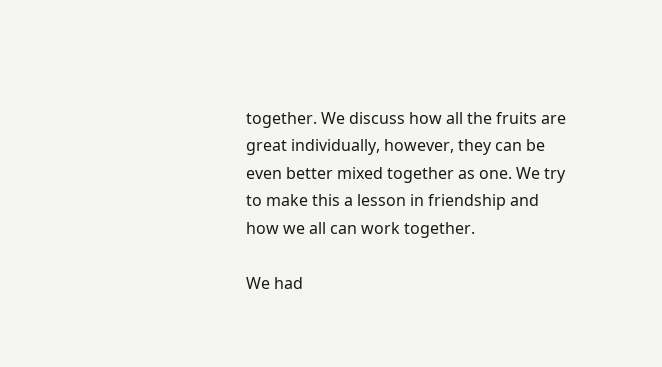together. We discuss how all the fruits are great individually, however, they can be even better mixed together as one. We try to make this a lesson in friendship and how we all can work together.

We had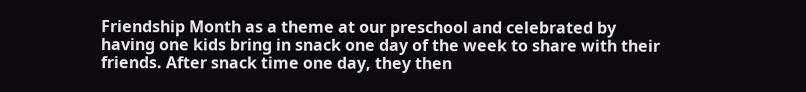Friendship Month as a theme at our preschool and celebrated by having one kids bring in snack one day of the week to share with their friends. After snack time one day, they then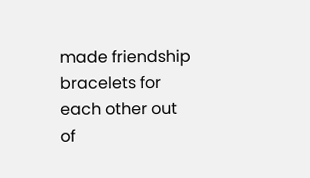made friendship bracelets for each other out of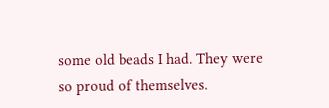some old beads I had. They were so proud of themselves.